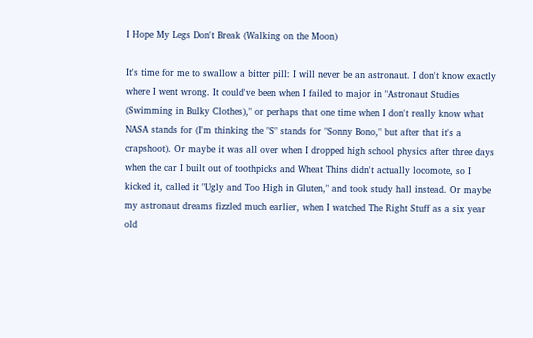I Hope My Legs Don't Break (Walking on the Moon)

It's time for me to swallow a bitter pill: I will never be an astronaut. I don't know exactly where I went wrong. It could've been when I failed to major in "Astronaut Studies (Swimming in Bulky Clothes)," or perhaps that one time when I don't really know what NASA stands for (I'm thinking the "S" stands for "Sonny Bono," but after that it's a crapshoot). Or maybe it was all over when I dropped high school physics after three days when the car I built out of toothpicks and Wheat Thins didn't actually locomote, so I kicked it, called it "Ugly and Too High in Gluten," and took study hall instead. Or maybe my astronaut dreams fizzled much earlier, when I watched The Right Stuff as a six year old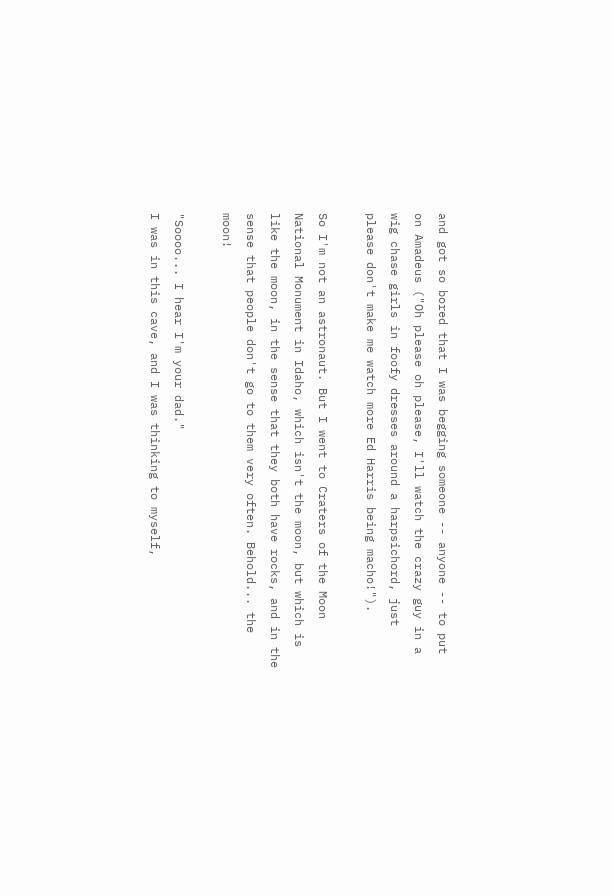and got so bored that I was begging someone -- anyone -- to put on Amadeus ("Oh please oh please, I'll watch the crazy guy in a wig chase girls in foofy dresses around a harpsichord, just please don't make me watch more Ed Harris being macho!").

So I'm not an astronaut. But I went to Craters of the Moon National Monument in Idaho, which isn't the moon, but which is like the moon, in the sense that they both have rocks, and in the sense that people don't go to them very often. Behold... the moon!

"Soooo... I hear I'm your dad."
I was in this cave, and I was thinking to myself,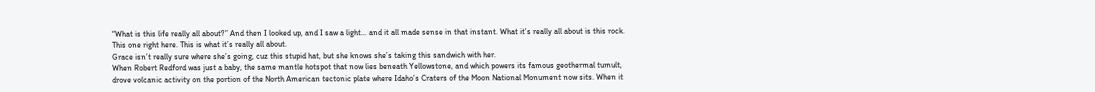“What is this life really all about?” And then I looked up, and I saw a light… and it all made sense in that instant. What it’s really all about is this rock. This one right here. This is what it’s really all about.
Grace isn’t really sure where she’s going, cuz this stupid hat, but she knows she’s taking this sandwich with her.
When Robert Redford was just a baby, the same mantle hotspot that now lies beneath Yellowstone, and which powers its famous geothermal tumult, drove volcanic activity on the portion of the North American tectonic plate where Idaho’s Craters of the Moon National Monument now sits. When it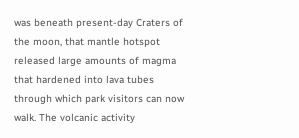was beneath present-day Craters of the moon, that mantle hotspot released large amounts of magma that hardened into lava tubes through which park visitors can now walk. The volcanic activity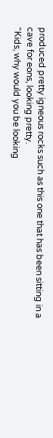produced pretty igneous rocks such as this one that has been sitting in a cave for eons, looking pretty.
“Kids, why would you be looking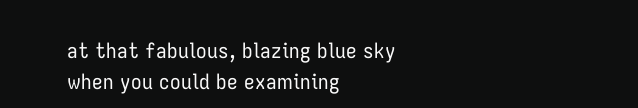at that fabulous, blazing blue sky when you could be examining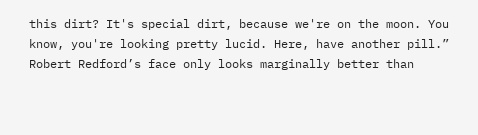this dirt? It's special dirt, because we're on the moon. You know, you're looking pretty lucid. Here, have another pill.”
Robert Redford’s face only looks marginally better than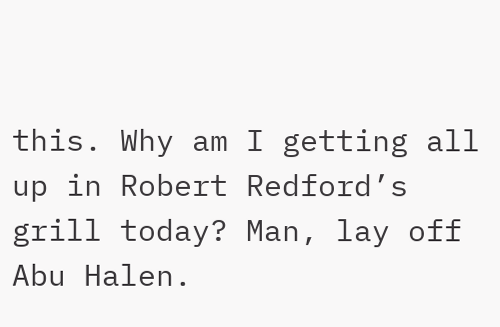this. Why am I getting all up in Robert Redford’s grill today? Man, lay off Abu Halen.